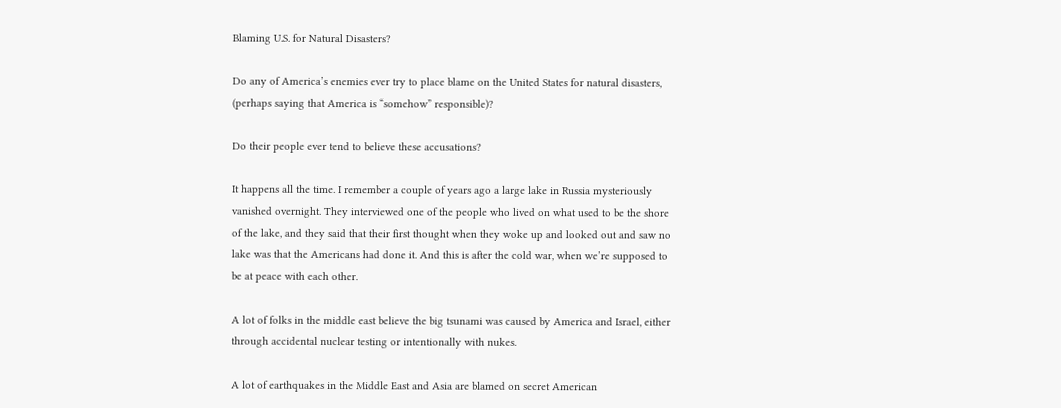Blaming U.S. for Natural Disasters?

Do any of America’s enemies ever try to place blame on the United States for natural disasters, (perhaps saying that America is “somehow” responsible)?

Do their people ever tend to believe these accusations?

It happens all the time. I remember a couple of years ago a large lake in Russia mysteriously vanished overnight. They interviewed one of the people who lived on what used to be the shore of the lake, and they said that their first thought when they woke up and looked out and saw no lake was that the Americans had done it. And this is after the cold war, when we’re supposed to be at peace with each other.

A lot of folks in the middle east believe the big tsunami was caused by America and Israel, either through accidental nuclear testing or intentionally with nukes.

A lot of earthquakes in the Middle East and Asia are blamed on secret American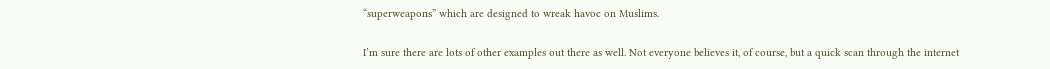“superweapons” which are designed to wreak havoc on Muslims.

I’m sure there are lots of other examples out there as well. Not everyone believes it, of course, but a quick scan through the internet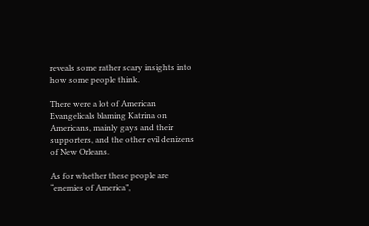reveals some rather scary insights into how some people think.

There were a lot of American Evangelicals blaming Katrina on Americans, mainly gays and their supporters, and the other evil denizens of New Orleans.

As for whether these people are “enemies of America”,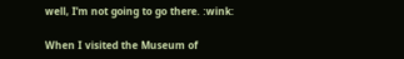well, I’m not going to go there. :wink:

When I visited the Museum of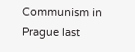Communism in Prague last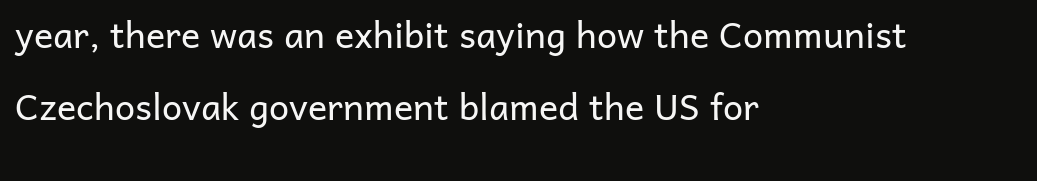year, there was an exhibit saying how the Communist Czechoslovak government blamed the US for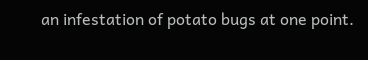an infestation of potato bugs at one point.